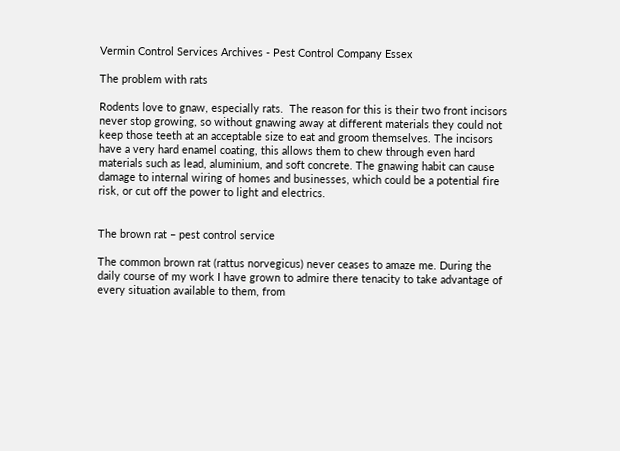Vermin Control Services Archives - Pest Control Company Essex

The problem with rats

Rodents love to gnaw, especially rats.  The reason for this is their two front incisors never stop growing, so without gnawing away at different materials they could not keep those teeth at an acceptable size to eat and groom themselves. The incisors have a very hard enamel coating, this allows them to chew through even hard materials such as lead, aluminium, and soft concrete. The gnawing habit can cause damage to internal wiring of homes and businesses, which could be a potential fire risk, or cut off the power to light and electrics.


The brown rat – pest control service

The common brown rat (rattus norvegicus) never ceases to amaze me. During the daily course of my work I have grown to admire there tenacity to take advantage of every situation available to them, from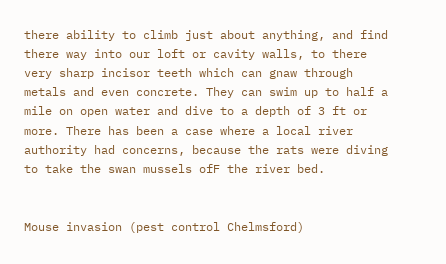there ability to climb just about anything, and find there way into our loft or cavity walls, to there very sharp incisor teeth which can gnaw through metals and even concrete. They can swim up to half a mile on open water and dive to a depth of 3 ft or more. There has been a case where a local river authority had concerns, because the rats were diving to take the swan mussels ofF the river bed.


Mouse invasion (pest control Chelmsford)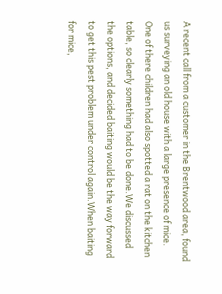A recent call from a customer in the Brentwood area, found us surveying an old house with a large presence of mice. One of there children had also spotted a rat on the kitchen table, so clearly something had to be done.We discussed the options, and decided baiting would be the way forward to get this pest problem under control again.When baiting for mice,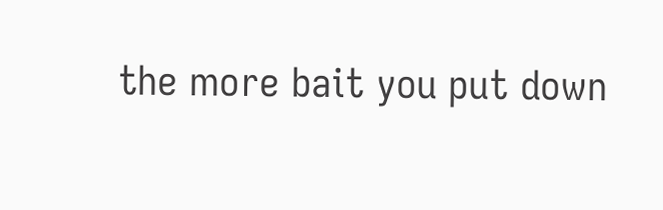the more bait you put down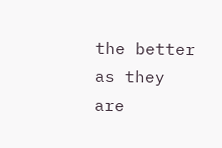the better as they are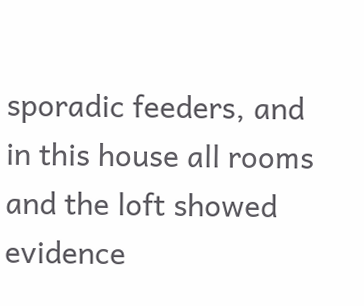sporadic feeders, and in this house all rooms and the loft showed evidence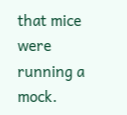that mice were running a mock.